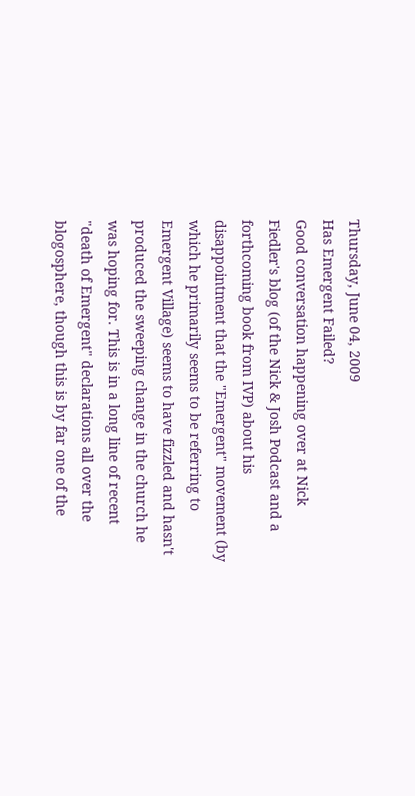Thursday, June 04, 2009
Has Emergent Failed?
Good conversation happening over at Nick Fiedler's blog (of the Nick & Josh Podcast and a forthcoming book from IVP) about his disappointment that the "Emergent" movement (by which he primarily seems to be referring to Emergent Village) seems to have fizzled and hasn't produced the sweeping change in the church he was hoping for. This is in a long line of recent "death of Emergent" declarations all over the blogosphere, though this is by far one of the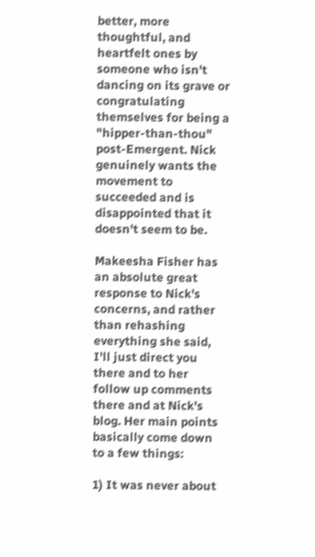better, more thoughtful, and heartfelt ones by someone who isn't dancing on its grave or congratulating themselves for being a "hipper-than-thou" post-Emergent. Nick genuinely wants the movement to succeeded and is disappointed that it doesn't seem to be.

Makeesha Fisher has an absolute great response to Nick's concerns, and rather than rehashing everything she said, I'll just direct you there and to her follow up comments there and at Nick's blog. Her main points basically come down to a few things:

1) It was never about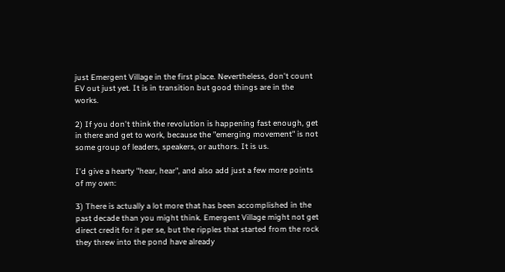just Emergent Village in the first place. Nevertheless, don't count EV out just yet. It is in transition but good things are in the works.

2) If you don't think the revolution is happening fast enough, get in there and get to work, because the "emerging movement" is not some group of leaders, speakers, or authors. It is us.

I'd give a hearty "hear, hear", and also add just a few more points of my own:

3) There is actually a lot more that has been accomplished in the past decade than you might think. Emergent Village might not get direct credit for it per se, but the ripples that started from the rock they threw into the pond have already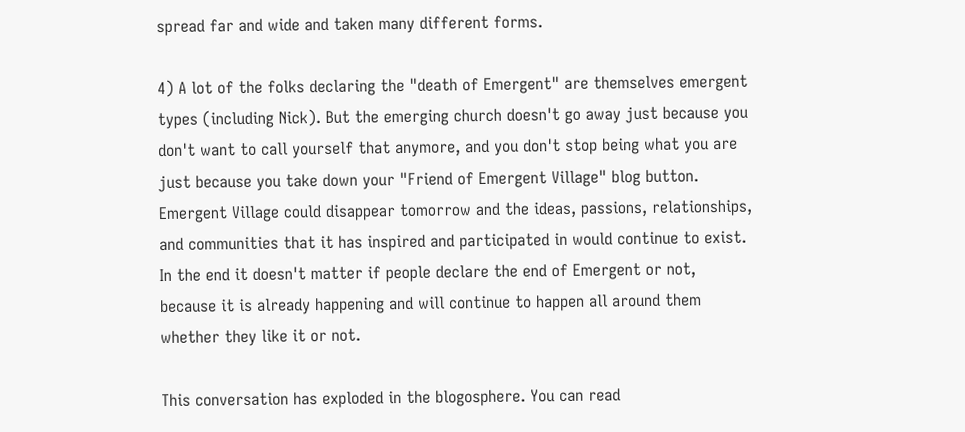spread far and wide and taken many different forms.

4) A lot of the folks declaring the "death of Emergent" are themselves emergent types (including Nick). But the emerging church doesn't go away just because you don't want to call yourself that anymore, and you don't stop being what you are just because you take down your "Friend of Emergent Village" blog button. Emergent Village could disappear tomorrow and the ideas, passions, relationships, and communities that it has inspired and participated in would continue to exist. In the end it doesn't matter if people declare the end of Emergent or not, because it is already happening and will continue to happen all around them whether they like it or not.

This conversation has exploded in the blogosphere. You can read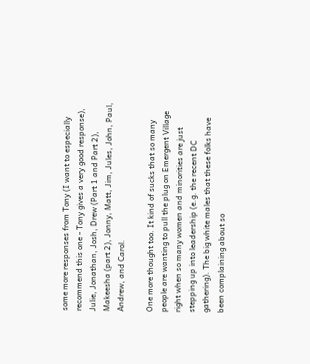some more responses from Tony (I want to especially recommend this one - Tony gives a very good response), Julie, Jonathan, Josh, Drew (Part 1 and Part 2), Makeesha (part 2), Jonny, Matt, Jim, Jules, John, Paul, Andrew, and Carol.

One more thought too. It kind of sucks that so many people are wanting to pull the plug on Emergent Village right when so many women and minorities are just stepping up into leadership (e.g. the recent DC gathering). The big white males that these folks have been complaining about so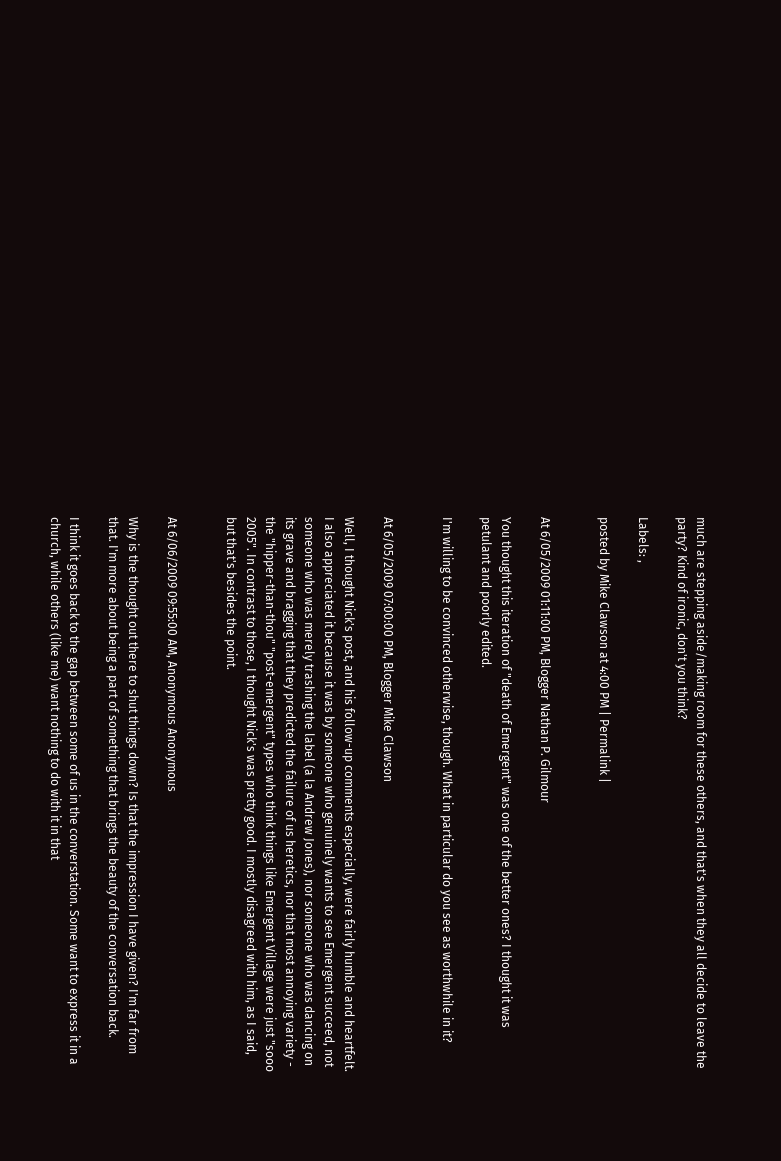much are stepping aside/making room for these others, and that's when they all decide to leave the party? Kind of ironic, don't you think?

Labels: ,

posted by Mike Clawson at 4:00 PM | Permalink |


At 6/05/2009 01:11:00 PM, Blogger Nathan P. Gilmour

You thought this iteration of "death of Emergent" was one of the better ones? I thought it was petulant and poorly edited.

I'm willing to be convinced otherwise, though. What in particular do you see as worthwhile in it?


At 6/05/2009 07:00:00 PM, Blogger Mike Clawson

Well, I thought Nick's post, and his follow-up comments especially, were fairly humble and heartfelt. I also appreciated it because it was by someone who genuinely wants to see Emergent succeed, not someone who was merely trashing the label (a la Andrew Jones), nor someone who was dancing on its grave and bragging that they predicted the failure of us heretics, nor that most annoying variety - the "hipper-than-thou" "post-emergent" types who think things like Emergent Village were just "sooo 2005". In contrast to those, I thought Nick's was pretty good. I mostly disagreed with him, as I said, but that's besides the point.


At 6/06/2009 09:55:00 AM, Anonymous Anonymous

Why is the thought out there to shut things down? Is that the impression I have given? I'm far from that. I'm more about being a part of something that brings the beauty of the conversation back.

I think it goes back to the gap between some of us in the converstation. Some want to express it in a church, while others (like me) want nothing to do with it in that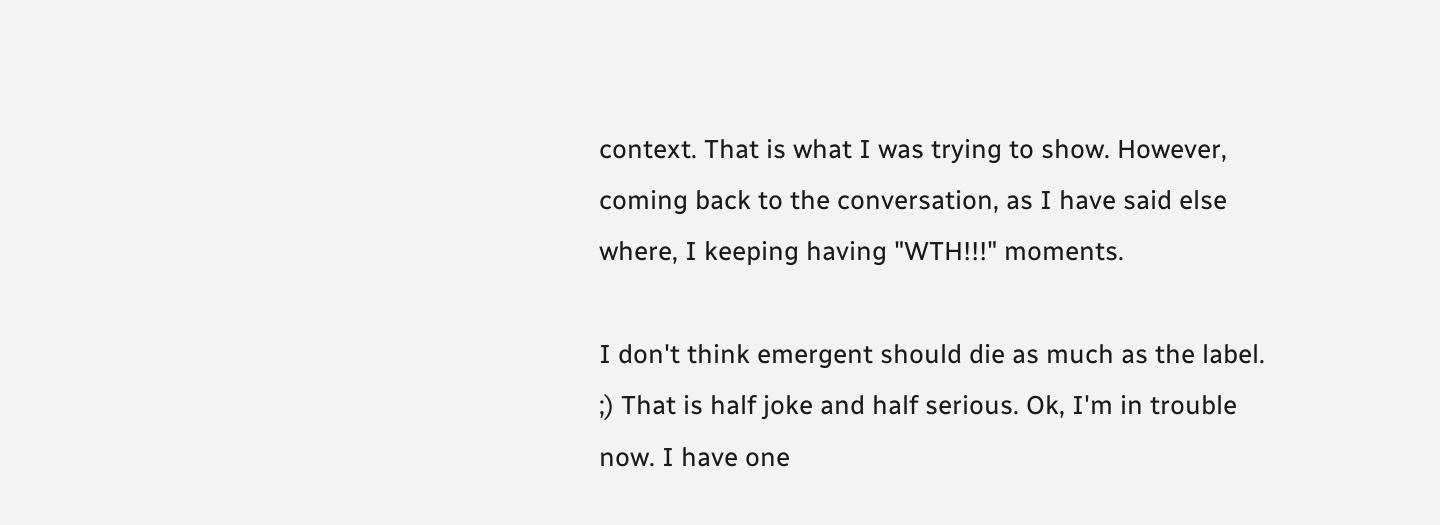context. That is what I was trying to show. However, coming back to the conversation, as I have said else where, I keeping having "WTH!!!" moments.

I don't think emergent should die as much as the label. ;) That is half joke and half serious. Ok, I'm in trouble now. I have one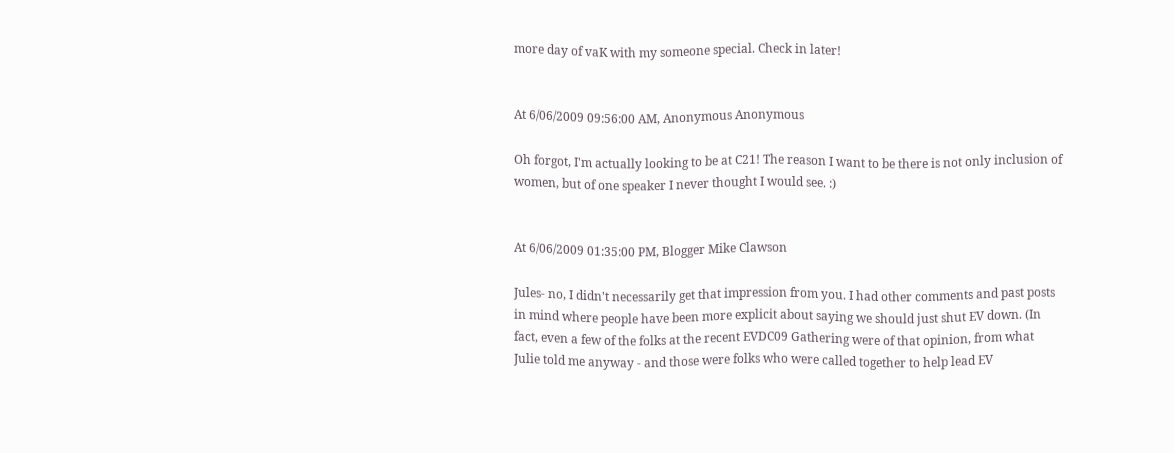more day of vaK with my someone special. Check in later!


At 6/06/2009 09:56:00 AM, Anonymous Anonymous

Oh forgot, I'm actually looking to be at C21! The reason I want to be there is not only inclusion of women, but of one speaker I never thought I would see. :)


At 6/06/2009 01:35:00 PM, Blogger Mike Clawson

Jules- no, I didn't necessarily get that impression from you. I had other comments and past posts in mind where people have been more explicit about saying we should just shut EV down. (In fact, even a few of the folks at the recent EVDC09 Gathering were of that opinion, from what Julie told me anyway - and those were folks who were called together to help lead EV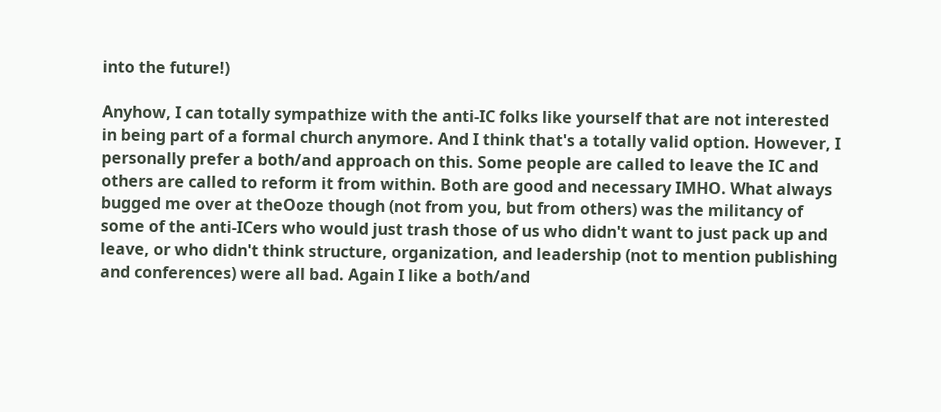into the future!)

Anyhow, I can totally sympathize with the anti-IC folks like yourself that are not interested in being part of a formal church anymore. And I think that's a totally valid option. However, I personally prefer a both/and approach on this. Some people are called to leave the IC and others are called to reform it from within. Both are good and necessary IMHO. What always bugged me over at theOoze though (not from you, but from others) was the militancy of some of the anti-ICers who would just trash those of us who didn't want to just pack up and leave, or who didn't think structure, organization, and leadership (not to mention publishing and conferences) were all bad. Again I like a both/and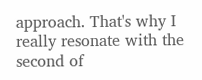approach. That's why I really resonate with the second of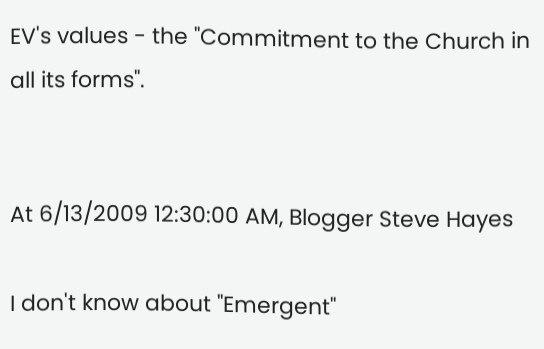EV's values - the "Commitment to the Church in all its forms".


At 6/13/2009 12:30:00 AM, Blogger Steve Hayes

I don't know about "Emergent"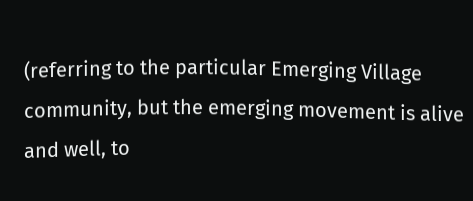(referring to the particular Emerging Village community, but the emerging movement is alive and well, to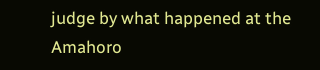judge by what happened at the Amahoro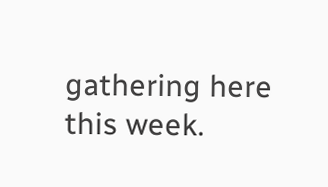gathering here this week.